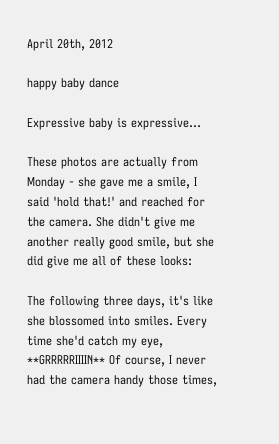April 20th, 2012

happy baby dance

Expressive baby is expressive...

These photos are actually from Monday - she gave me a smile, I said 'hold that!' and reached for the camera. She didn't give me another really good smile, but she did give me all of these looks:

The following three days, it's like she blossomed into smiles. Every time she'd catch my eye, **GRRRRRIIIIN** Of course, I never had the camera handy those times,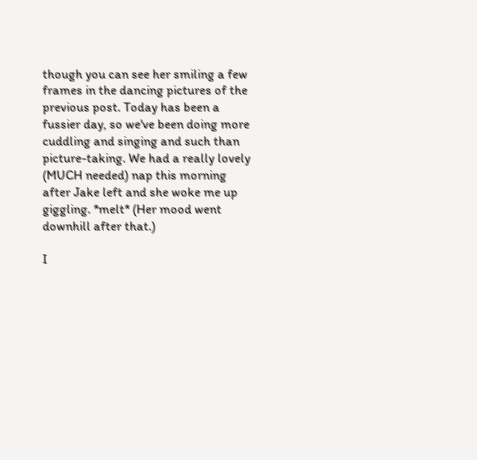though you can see her smiling a few frames in the dancing pictures of the previous post. Today has been a fussier day, so we've been doing more cuddling and singing and such than picture-taking. We had a really lovely (MUCH needed) nap this morning after Jake left and she woke me up giggling. *melt* (Her mood went downhill after that.)

I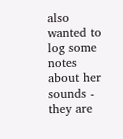also wanted to log some notes about her sounds - they are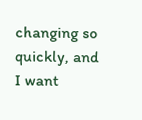changing so quickly, and I want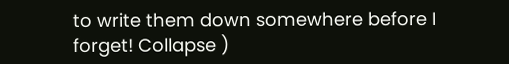to write them down somewhere before I forget! Collapse )